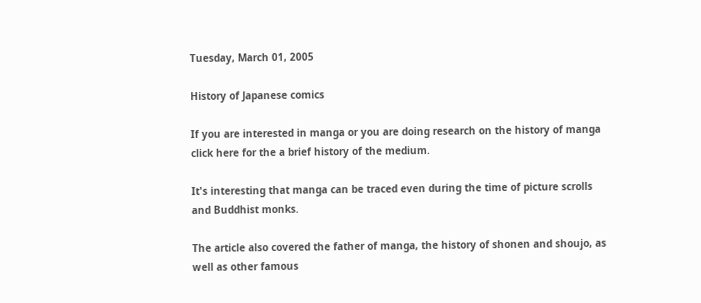Tuesday, March 01, 2005

History of Japanese comics

If you are interested in manga or you are doing research on the history of manga click here for the a brief history of the medium.

It's interesting that manga can be traced even during the time of picture scrolls and Buddhist monks.

The article also covered the father of manga, the history of shonen and shoujo, as well as other famous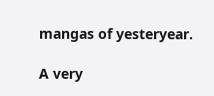mangas of yesteryear.

A very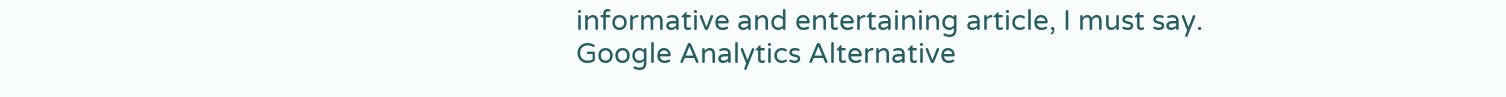informative and entertaining article, I must say.
Google Analytics Alternative